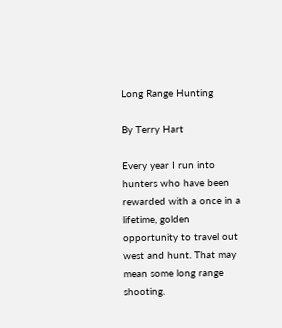Long Range Hunting

By Terry Hart

Every year I run into hunters who have been rewarded with a once in a lifetime, golden opportunity to travel out west and hunt. That may mean some long range shooting.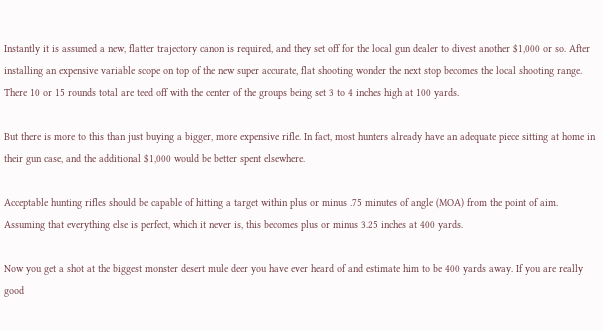Instantly it is assumed a new, flatter trajectory canon is required, and they set off for the local gun dealer to divest another $1,000 or so. After installing an expensive variable scope on top of the new super accurate, flat shooting wonder the next stop becomes the local shooting range. There 10 or 15 rounds total are teed off with the center of the groups being set 3 to 4 inches high at 100 yards.

But there is more to this than just buying a bigger, more expensive rifle. In fact, most hunters already have an adequate piece sitting at home in their gun case, and the additional $1,000 would be better spent elsewhere.

Acceptable hunting rifles should be capable of hitting a target within plus or minus .75 minutes of angle (MOA) from the point of aim. Assuming that everything else is perfect, which it never is, this becomes plus or minus 3.25 inches at 400 yards.

Now you get a shot at the biggest monster desert mule deer you have ever heard of and estimate him to be 400 yards away. If you are really good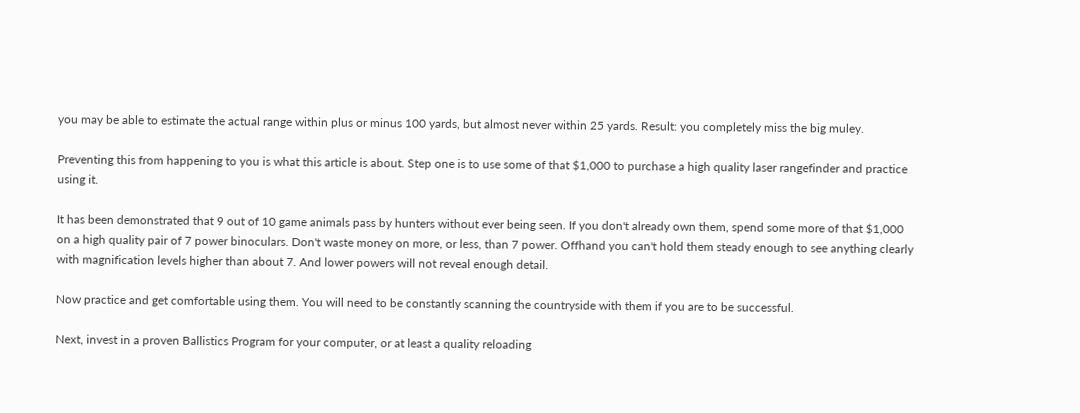you may be able to estimate the actual range within plus or minus 100 yards, but almost never within 25 yards. Result: you completely miss the big muley.

Preventing this from happening to you is what this article is about. Step one is to use some of that $1,000 to purchase a high quality laser rangefinder and practice using it.

It has been demonstrated that 9 out of 10 game animals pass by hunters without ever being seen. If you don't already own them, spend some more of that $1,000 on a high quality pair of 7 power binoculars. Don't waste money on more, or less, than 7 power. Offhand you can't hold them steady enough to see anything clearly with magnification levels higher than about 7. And lower powers will not reveal enough detail.

Now practice and get comfortable using them. You will need to be constantly scanning the countryside with them if you are to be successful.

Next, invest in a proven Ballistics Program for your computer, or at least a quality reloading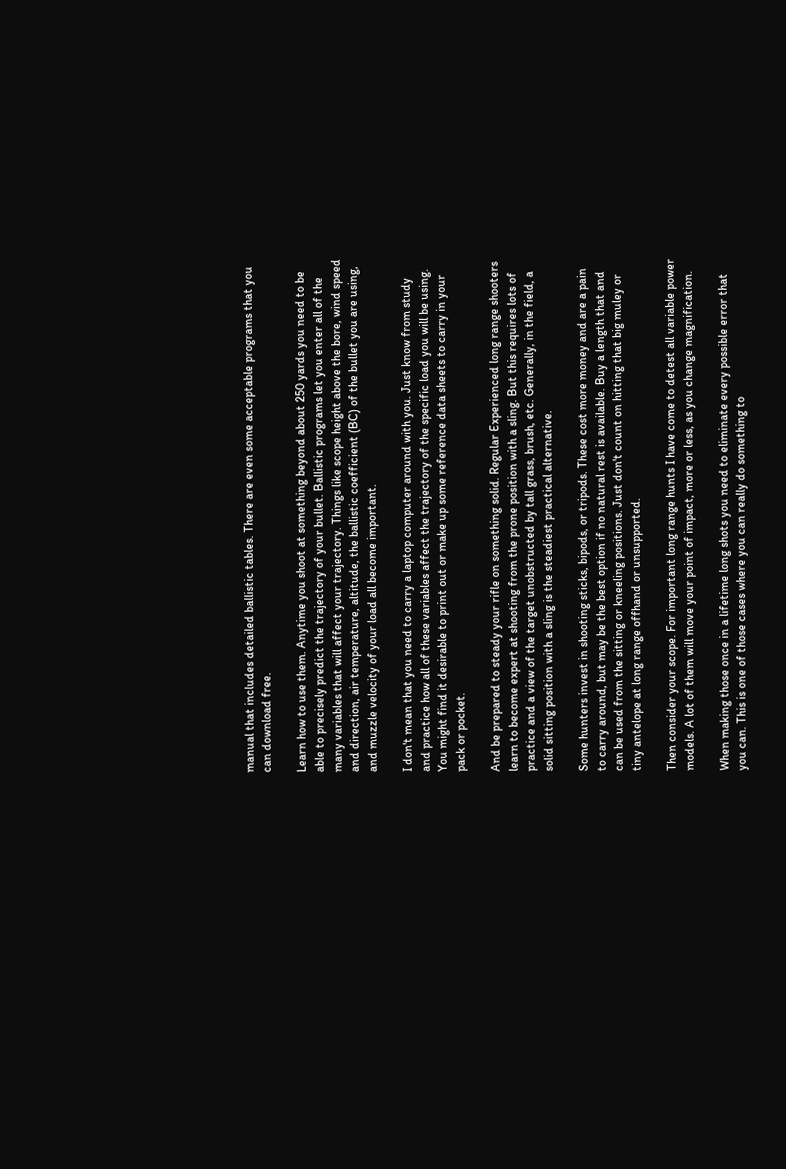manual that includes detailed ballistic tables. There are even some acceptable programs that you can download free.

Learn how to use them. Anytime you shoot at something beyond about 250 yards you need to be able to precisely predict the trajectory of your bullet. Ballistic programs let you enter all of the many variables that will affect your trajectory. Things like scope height above the bore, wind speed and direction, air temperature, altitude, the ballistic coefficient (BC) of the bullet you are using, and muzzle velocity of your load all become important.

I don't mean that you need to carry a laptop computer around with you. Just know from study and practice how all of these variables affect the trajectory of the specific load you will be using. You might find it desirable to print out or make up some reference data sheets to carry in your pack or pocket.

And be prepared to steady your rifle on something solid. Regular Experienced long range shooters learn to become expert at shooting from the prone position with a sling. But this requires lots of practice and a view of the target unobstructed by tall grass, brush, etc. Generally, in the field, a solid sitting position with a sling is the steadiest practical alternative.

Some hunters invest in shooting sticks, bipods, or tripods. These cost more money and are a pain to carry around, but may be the best option if no natural rest is available. Buy a length that and can be used from the sitting or kneeling positions. Just don't count on hitting that big muley or tiny antelope at long range offhand or unsupported.

Then consider your scope. For important long range hunts I have come to detest all variable power models. A lot of them will move your point of impact, more or less, as you change magnification.

When making those once in a lifetime long shots you need to eliminate every possible error that you can. This is one of those cases where you can really do something to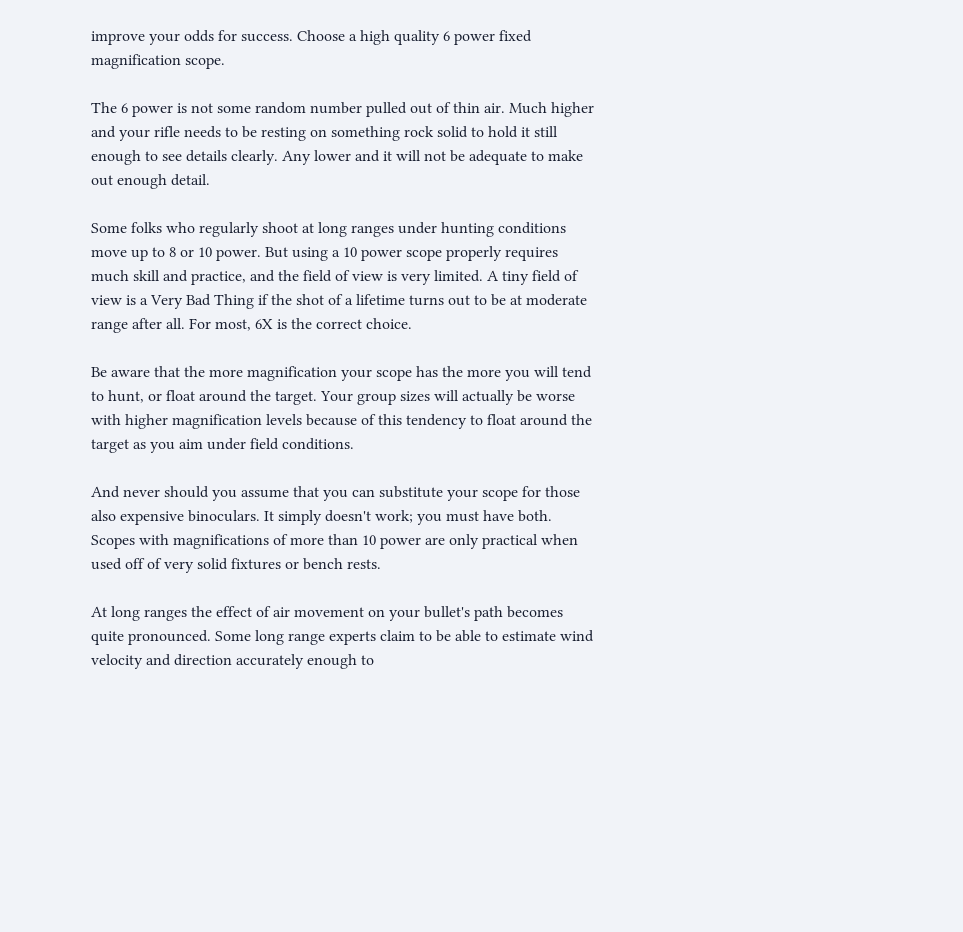improve your odds for success. Choose a high quality 6 power fixed magnification scope.

The 6 power is not some random number pulled out of thin air. Much higher and your rifle needs to be resting on something rock solid to hold it still enough to see details clearly. Any lower and it will not be adequate to make out enough detail.

Some folks who regularly shoot at long ranges under hunting conditions move up to 8 or 10 power. But using a 10 power scope properly requires much skill and practice, and the field of view is very limited. A tiny field of view is a Very Bad Thing if the shot of a lifetime turns out to be at moderate range after all. For most, 6X is the correct choice.

Be aware that the more magnification your scope has the more you will tend to hunt, or float around the target. Your group sizes will actually be worse with higher magnification levels because of this tendency to float around the target as you aim under field conditions.

And never should you assume that you can substitute your scope for those also expensive binoculars. It simply doesn't work; you must have both. Scopes with magnifications of more than 10 power are only practical when used off of very solid fixtures or bench rests.

At long ranges the effect of air movement on your bullet's path becomes quite pronounced. Some long range experts claim to be able to estimate wind velocity and direction accurately enough to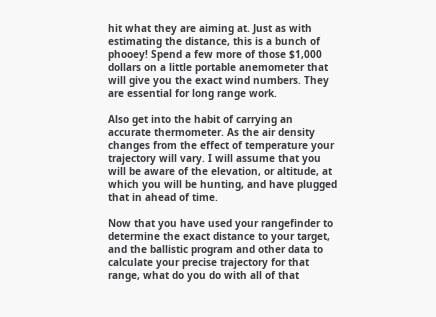hit what they are aiming at. Just as with estimating the distance, this is a bunch of phooey! Spend a few more of those $1,000 dollars on a little portable anemometer that will give you the exact wind numbers. They are essential for long range work.

Also get into the habit of carrying an accurate thermometer. As the air density changes from the effect of temperature your trajectory will vary. I will assume that you will be aware of the elevation, or altitude, at which you will be hunting, and have plugged that in ahead of time.

Now that you have used your rangefinder to determine the exact distance to your target, and the ballistic program and other data to calculate your precise trajectory for that range, what do you do with all of that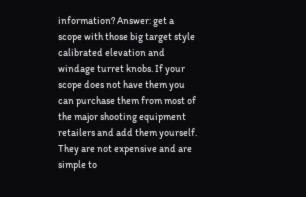information? Answer: get a scope with those big target style calibrated elevation and windage turret knobs. If your scope does not have them you can purchase them from most of the major shooting equipment retailers and add them yourself. They are not expensive and are simple to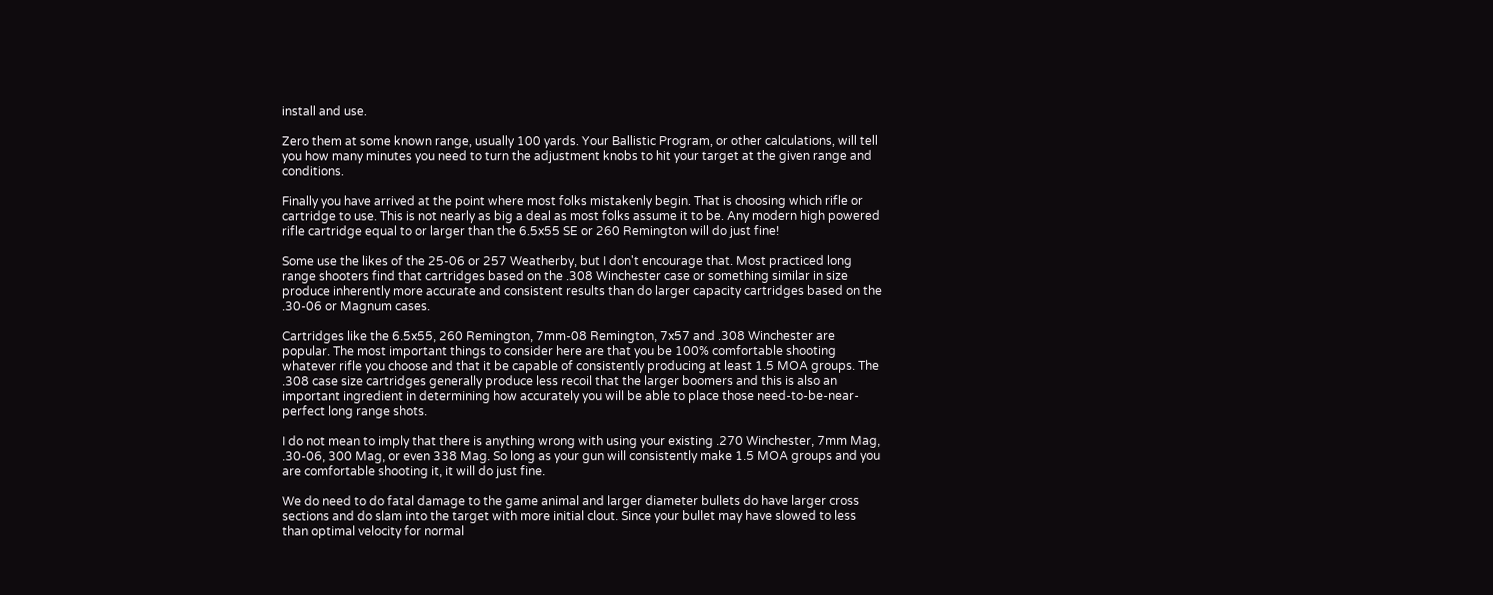install and use.

Zero them at some known range, usually 100 yards. Your Ballistic Program, or other calculations, will tell you how many minutes you need to turn the adjustment knobs to hit your target at the given range and conditions.

Finally you have arrived at the point where most folks mistakenly begin. That is choosing which rifle or cartridge to use. This is not nearly as big a deal as most folks assume it to be. Any modern high powered rifle cartridge equal to or larger than the 6.5x55 SE or 260 Remington will do just fine!

Some use the likes of the 25-06 or 257 Weatherby, but I don't encourage that. Most practiced long range shooters find that cartridges based on the .308 Winchester case or something similar in size produce inherently more accurate and consistent results than do larger capacity cartridges based on the .30-06 or Magnum cases.

Cartridges like the 6.5x55, 260 Remington, 7mm-08 Remington, 7x57 and .308 Winchester are popular. The most important things to consider here are that you be 100% comfortable shooting whatever rifle you choose and that it be capable of consistently producing at least 1.5 MOA groups. The .308 case size cartridges generally produce less recoil that the larger boomers and this is also an important ingredient in determining how accurately you will be able to place those need-to-be-near-perfect long range shots.

I do not mean to imply that there is anything wrong with using your existing .270 Winchester, 7mm Mag, .30-06, 300 Mag, or even 338 Mag. So long as your gun will consistently make 1.5 MOA groups and you are comfortable shooting it, it will do just fine.

We do need to do fatal damage to the game animal and larger diameter bullets do have larger cross sections and do slam into the target with more initial clout. Since your bullet may have slowed to less than optimal velocity for normal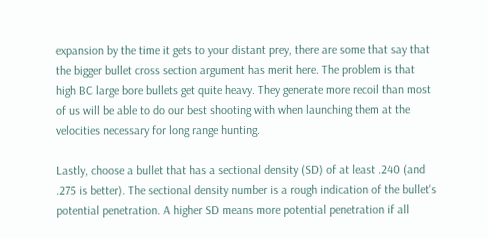expansion by the time it gets to your distant prey, there are some that say that the bigger bullet cross section argument has merit here. The problem is that high BC large bore bullets get quite heavy. They generate more recoil than most of us will be able to do our best shooting with when launching them at the velocities necessary for long range hunting.

Lastly, choose a bullet that has a sectional density (SD) of at least .240 (and .275 is better). The sectional density number is a rough indication of the bullet's potential penetration. A higher SD means more potential penetration if all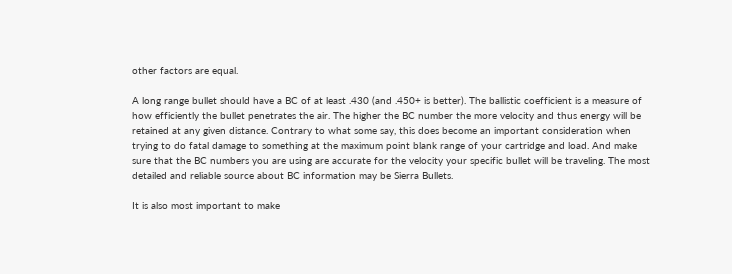other factors are equal.

A long range bullet should have a BC of at least .430 (and .450+ is better). The ballistic coefficient is a measure of how efficiently the bullet penetrates the air. The higher the BC number the more velocity and thus energy will be retained at any given distance. Contrary to what some say, this does become an important consideration when trying to do fatal damage to something at the maximum point blank range of your cartridge and load. And make sure that the BC numbers you are using are accurate for the velocity your specific bullet will be traveling. The most detailed and reliable source about BC information may be Sierra Bullets.

It is also most important to make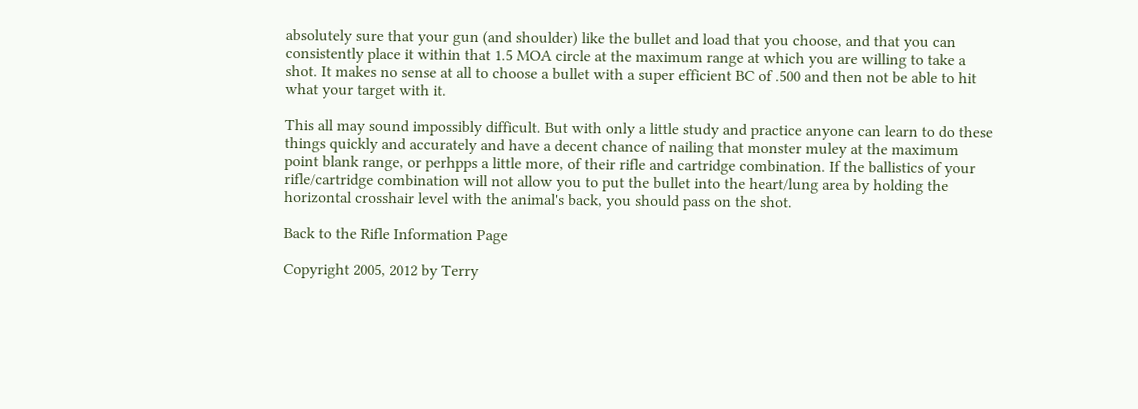absolutely sure that your gun (and shoulder) like the bullet and load that you choose, and that you can consistently place it within that 1.5 MOA circle at the maximum range at which you are willing to take a shot. It makes no sense at all to choose a bullet with a super efficient BC of .500 and then not be able to hit what your target with it.

This all may sound impossibly difficult. But with only a little study and practice anyone can learn to do these things quickly and accurately and have a decent chance of nailing that monster muley at the maximum point blank range, or perhpps a little more, of their rifle and cartridge combination. If the ballistics of your rifle/cartridge combination will not allow you to put the bullet into the heart/lung area by holding the horizontal crosshair level with the animal's back, you should pass on the shot.

Back to the Rifle Information Page

Copyright 2005, 2012 by Terry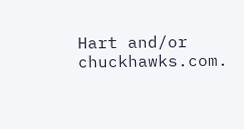Hart and/or chuckhawks.com.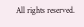All rights reserved.